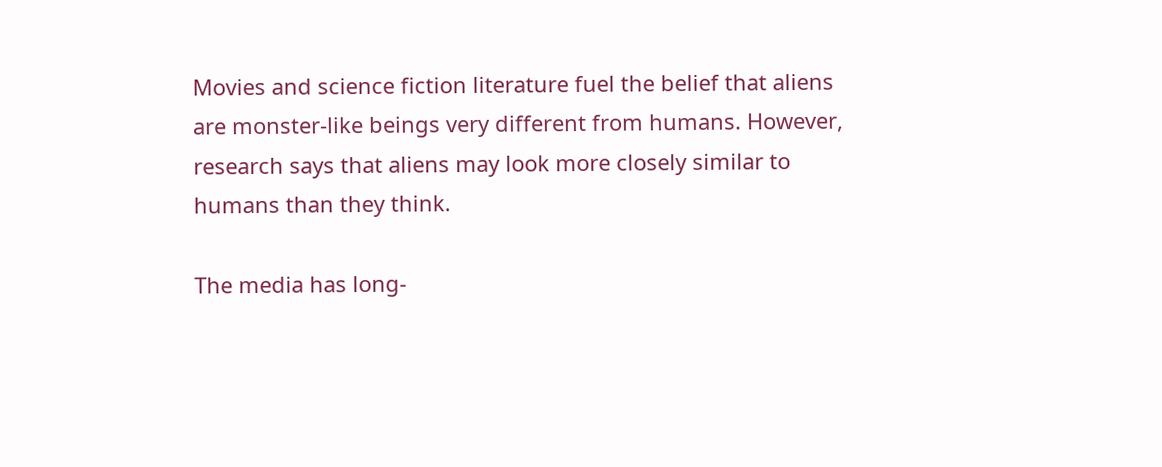Movies and science fiction literature fuel the belief that aliens are monster-like beings very different from humans. However, research says that aliens may look more closely similar to humans than they think.

The media has long-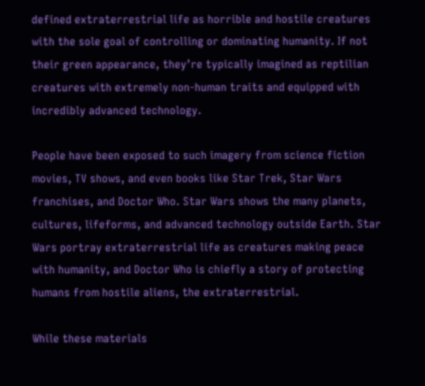defined extraterrestrial life as horrible and hostile creatures with the sole goal of controlling or dominating humanity. If not their green appearance, they’re typically imagined as reptilian creatures with extremely non-human traits and equipped with incredibly advanced technology.

People have been exposed to such imagery from science fiction movies, TV shows, and even books like Star Trek, Star Wars franchises, and Doctor Who. Star Wars shows the many planets, cultures, lifeforms, and advanced technology outside Earth. Star Wars portray extraterrestrial life as creatures making peace with humanity, and Doctor Who is chiefly a story of protecting humans from hostile aliens, the extraterrestrial.

While these materials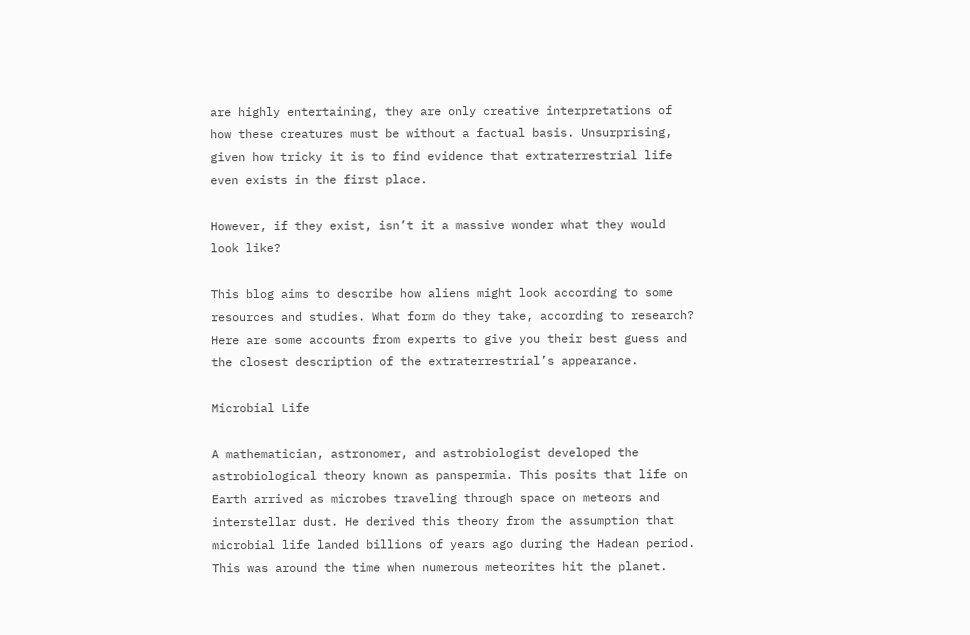are highly entertaining, they are only creative interpretations of how these creatures must be without a factual basis. Unsurprising, given how tricky it is to find evidence that extraterrestrial life even exists in the first place.

However, if they exist, isn’t it a massive wonder what they would look like?

This blog aims to describe how aliens might look according to some resources and studies. What form do they take, according to research? Here are some accounts from experts to give you their best guess and the closest description of the extraterrestrial’s appearance.

Microbial Life

A mathematician, astronomer, and astrobiologist developed the astrobiological theory known as panspermia. This posits that life on Earth arrived as microbes traveling through space on meteors and interstellar dust. He derived this theory from the assumption that microbial life landed billions of years ago during the Hadean period. This was around the time when numerous meteorites hit the planet.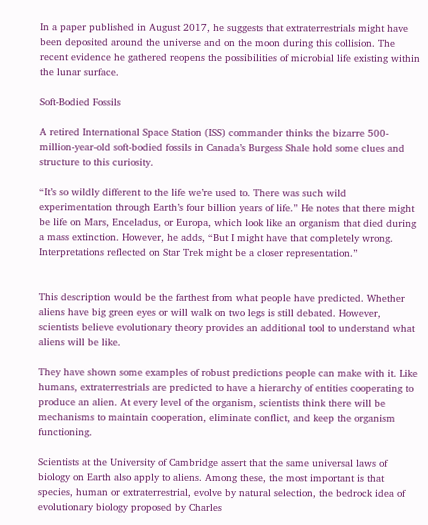In a paper published in August 2017, he suggests that extraterrestrials might have been deposited around the universe and on the moon during this collision. The recent evidence he gathered reopens the possibilities of microbial life existing within the lunar surface.

Soft-Bodied Fossils

A retired International Space Station (ISS) commander thinks the bizarre 500-million-year-old soft-bodied fossils in Canada’s Burgess Shale hold some clues and structure to this curiosity.

“It’s so wildly different to the life we’re used to. There was such wild experimentation through Earth’s four billion years of life.” He notes that there might be life on Mars, Enceladus, or Europa, which look like an organism that died during a mass extinction. However, he adds, “But I might have that completely wrong. Interpretations reflected on Star Trek might be a closer representation.”


This description would be the farthest from what people have predicted. Whether aliens have big green eyes or will walk on two legs is still debated. However, scientists believe evolutionary theory provides an additional tool to understand what aliens will be like.

They have shown some examples of robust predictions people can make with it. Like humans, extraterrestrials are predicted to have a hierarchy of entities cooperating to produce an alien. At every level of the organism, scientists think there will be mechanisms to maintain cooperation, eliminate conflict, and keep the organism functioning.

Scientists at the University of Cambridge assert that the same universal laws of biology on Earth also apply to aliens. Among these, the most important is that species, human or extraterrestrial, evolve by natural selection, the bedrock idea of evolutionary biology proposed by Charles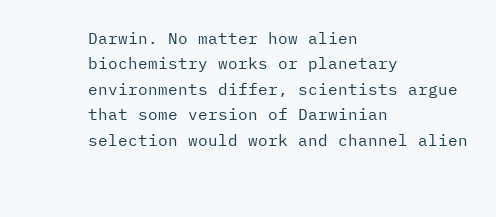Darwin. No matter how alien biochemistry works or planetary environments differ, scientists argue that some version of Darwinian selection would work and channel alien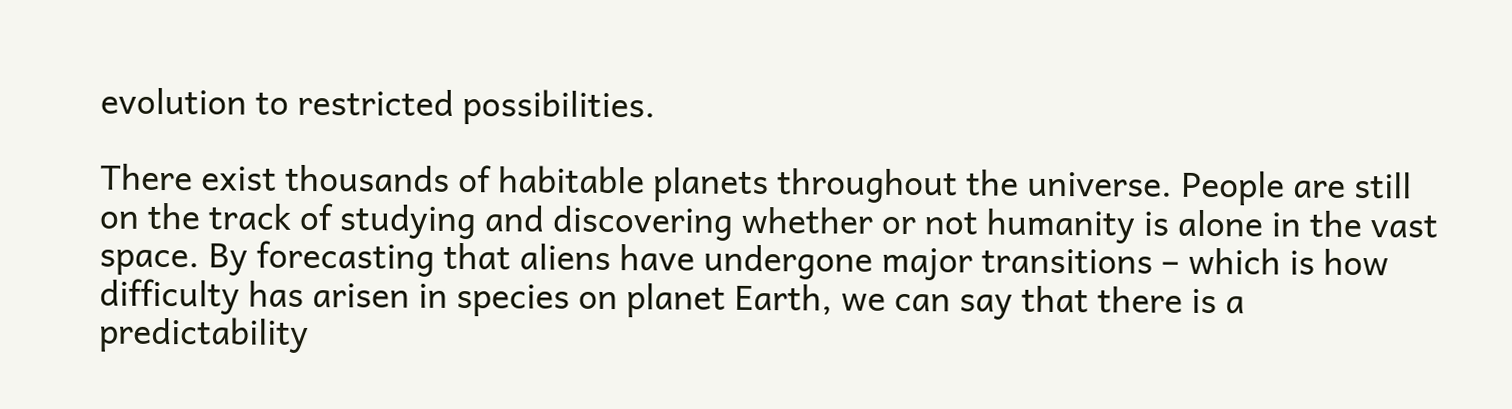evolution to restricted possibilities.

There exist thousands of habitable planets throughout the universe. People are still on the track of studying and discovering whether or not humanity is alone in the vast space. By forecasting that aliens have undergone major transitions – which is how difficulty has arisen in species on planet Earth, we can say that there is a predictability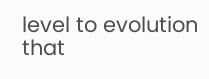level to evolution that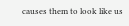causes them to look like us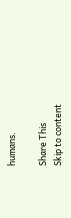humans.

Share This
Skip to content